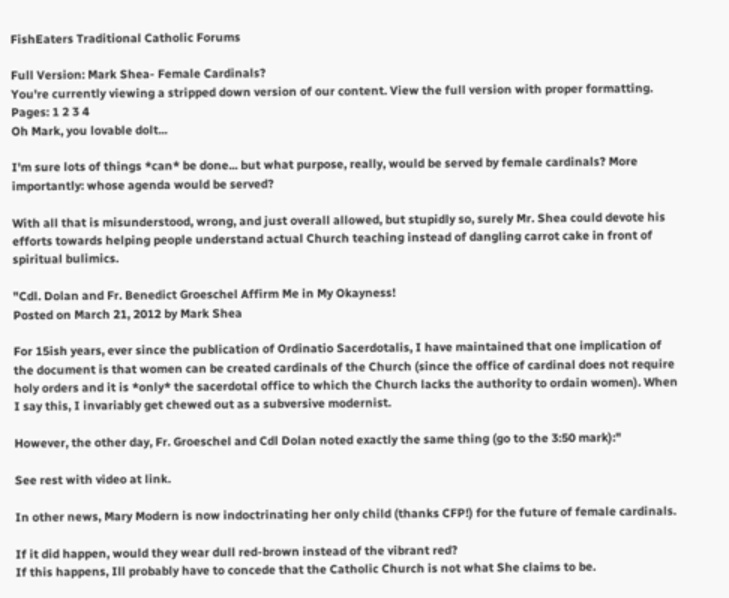FishEaters Traditional Catholic Forums

Full Version: Mark Shea- Female Cardinals?
You're currently viewing a stripped down version of our content. View the full version with proper formatting.
Pages: 1 2 3 4
Oh Mark, you lovable dolt...

I'm sure lots of things *can* be done... but what purpose, really, would be served by female cardinals? More importantly: whose agenda would be served?

With all that is misunderstood, wrong, and just overall allowed, but stupidly so, surely Mr. Shea could devote his efforts towards helping people understand actual Church teaching instead of dangling carrot cake in front of spiritual bulimics.

"Cdl. Dolan and Fr. Benedict Groeschel Affirm Me in My Okayness!
Posted on March 21, 2012 by Mark Shea

For 15ish years, ever since the publication of Ordinatio Sacerdotalis, I have maintained that one implication of the document is that women can be created cardinals of the Church (since the office of cardinal does not require holy orders and it is *only* the sacerdotal office to which the Church lacks the authority to ordain women). When I say this, I invariably get chewed out as a subversive modernist.

However, the other day, Fr. Groeschel and Cdl Dolan noted exactly the same thing (go to the 3:50 mark):"

See rest with video at link.

In other news, Mary Modern is now indoctrinating her only child (thanks CFP!) for the future of female cardinals.

If it did happen, would they wear dull red-brown instead of the vibrant red?
If this happens, Ill probably have to concede that the Catholic Church is not what She claims to be.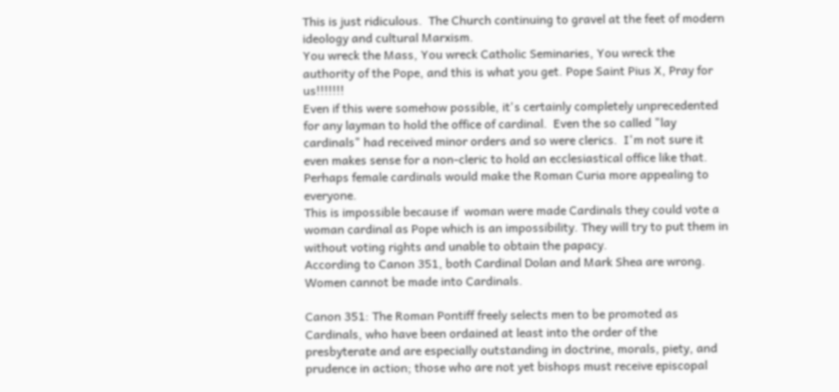This is just ridiculous.  The Church continuing to gravel at the feet of modern ideology and cultural Marxism.
You wreck the Mass, You wreck Catholic Seminaries, You wreck the authority of the Pope, and this is what you get. Pope Saint Pius X, Pray for us!!!!!!!
Even if this were somehow possible, it's certainly completely unprecedented for any layman to hold the office of cardinal.  Even the so called "lay cardinals" had received minor orders and so were clerics.  I'm not sure it even makes sense for a non-cleric to hold an ecclesiastical office like that.
Perhaps female cardinals would make the Roman Curia more appealing to everyone.
This is impossible because if  woman were made Cardinals they could vote a woman cardinal as Pope which is an impossibility. They will try to put them in without voting rights and unable to obtain the papacy.
According to Canon 351, both Cardinal Dolan and Mark Shea are wrong. Women cannot be made into Cardinals.

Canon 351: The Roman Pontiff freely selects men to be promoted as Cardinals, who have been ordained at least into the order of the presbyterate and are especially outstanding in doctrine, morals, piety, and prudence in action; those who are not yet bishops must receive episcopal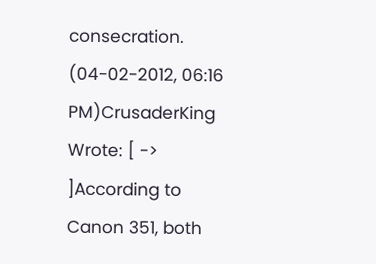consecration.
(04-02-2012, 06:16 PM)CrusaderKing Wrote: [ -> ]According to Canon 351, both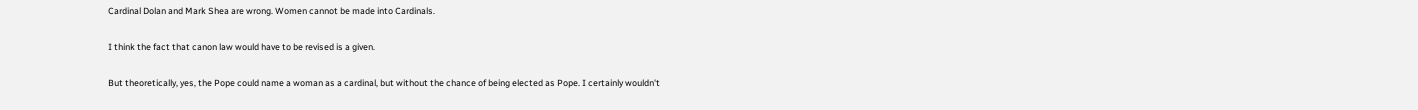Cardinal Dolan and Mark Shea are wrong. Women cannot be made into Cardinals.

I think the fact that canon law would have to be revised is a given.

But theoretically, yes, the Pope could name a woman as a cardinal, but without the chance of being elected as Pope. I certainly wouldn't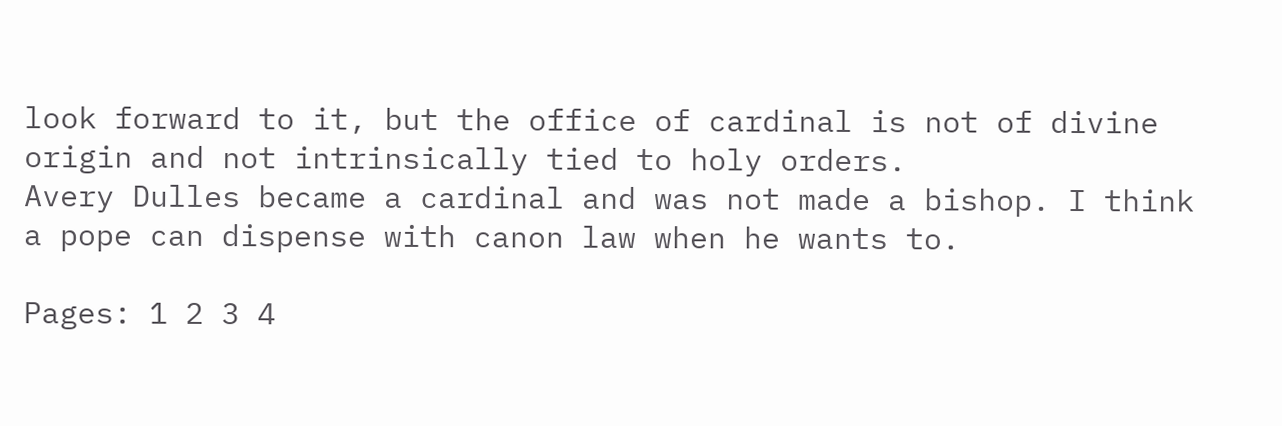look forward to it, but the office of cardinal is not of divine origin and not intrinsically tied to holy orders.
Avery Dulles became a cardinal and was not made a bishop. I think a pope can dispense with canon law when he wants to.

Pages: 1 2 3 4